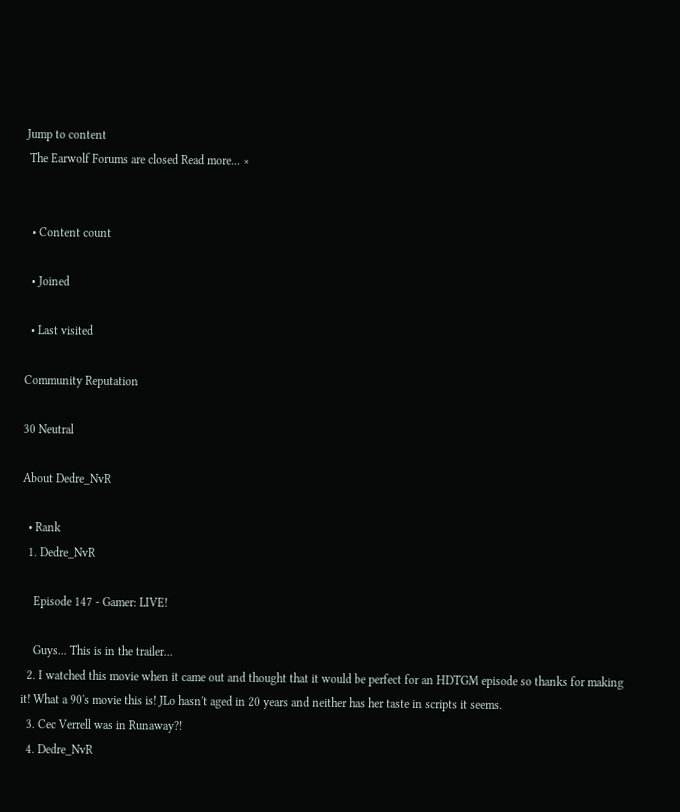Jump to content
 The Earwolf Forums are closed Read more... ×


  • Content count

  • Joined

  • Last visited

Community Reputation

30 Neutral

About Dedre_NvR

  • Rank
  1. Dedre_NvR

    Episode 147 - Gamer: LIVE!

    Guys... This is in the trailer...
  2. I watched this movie when it came out and thought that it would be perfect for an HDTGM episode so thanks for making it! What a 90's movie this is! JLo hasn't aged in 20 years and neither has her taste in scripts it seems.
  3. Cec Verrell was in Runaway?!
  4. Dedre_NvR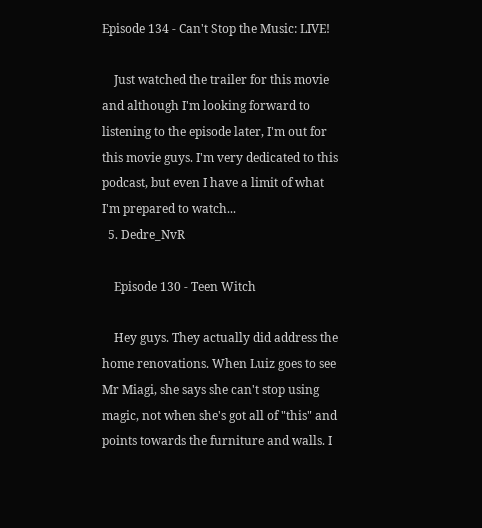Episode 134 - Can't Stop the Music: LIVE!

    Just watched the trailer for this movie and although I'm looking forward to listening to the episode later, I'm out for this movie guys. I'm very dedicated to this podcast, but even I have a limit of what I'm prepared to watch...
  5. Dedre_NvR

    Episode 130 - Teen Witch

    Hey guys. They actually did address the home renovations. When Luiz goes to see Mr Miagi, she says she can't stop using magic, not when she's got all of "this" and points towards the furniture and walls. I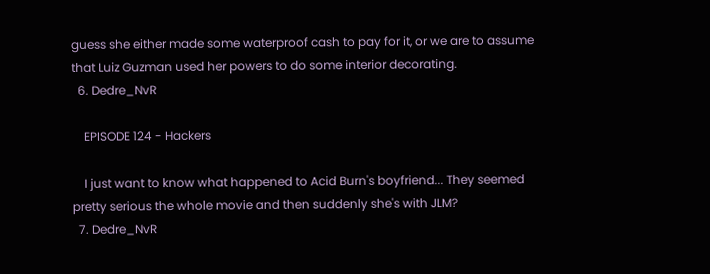guess she either made some waterproof cash to pay for it, or we are to assume that Luiz Guzman used her powers to do some interior decorating.
  6. Dedre_NvR

    EPISODE 124 - Hackers

    I just want to know what happened to Acid Burn's boyfriend... They seemed pretty serious the whole movie and then suddenly she's with JLM?
  7. Dedre_NvR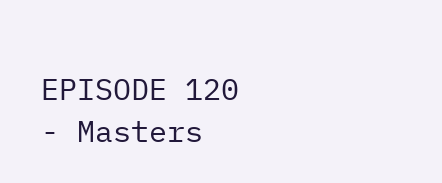EPISODE 120 - Masters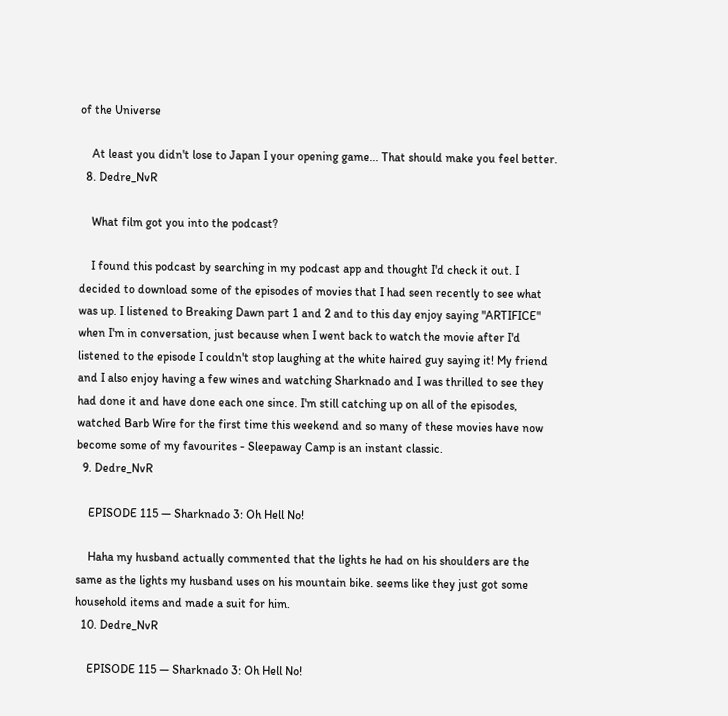of the Universe

    At least you didn't lose to Japan I your opening game... That should make you feel better.
  8. Dedre_NvR

    What film got you into the podcast?

    I found this podcast by searching in my podcast app and thought I'd check it out. I decided to download some of the episodes of movies that I had seen recently to see what was up. I listened to Breaking Dawn part 1 and 2 and to this day enjoy saying "ARTIFICE" when I'm in conversation, just because when I went back to watch the movie after I'd listened to the episode I couldn't stop laughing at the white haired guy saying it! My friend and I also enjoy having a few wines and watching Sharknado and I was thrilled to see they had done it and have done each one since. I'm still catching up on all of the episodes, watched Barb Wire for the first time this weekend and so many of these movies have now become some of my favourites - Sleepaway Camp is an instant classic.
  9. Dedre_NvR

    EPISODE 115 — Sharknado 3: Oh Hell No!

    Haha my husband actually commented that the lights he had on his shoulders are the same as the lights my husband uses on his mountain bike. seems like they just got some household items and made a suit for him.
  10. Dedre_NvR

    EPISODE 115 — Sharknado 3: Oh Hell No!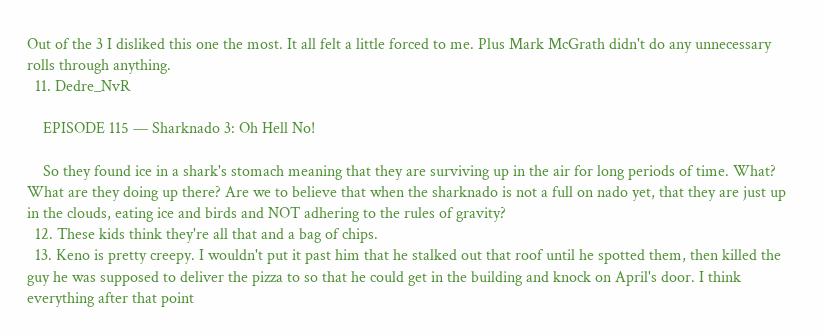Out of the 3 I disliked this one the most. It all felt a little forced to me. Plus Mark McGrath didn't do any unnecessary rolls through anything.
  11. Dedre_NvR

    EPISODE 115 — Sharknado 3: Oh Hell No!

    So they found ice in a shark's stomach meaning that they are surviving up in the air for long periods of time. What? What are they doing up there? Are we to believe that when the sharknado is not a full on nado yet, that they are just up in the clouds, eating ice and birds and NOT adhering to the rules of gravity?
  12. These kids think they're all that and a bag of chips.
  13. Keno is pretty creepy. I wouldn't put it past him that he stalked out that roof until he spotted them, then killed the guy he was supposed to deliver the pizza to so that he could get in the building and knock on April's door. I think everything after that point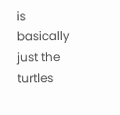is basically just the turtles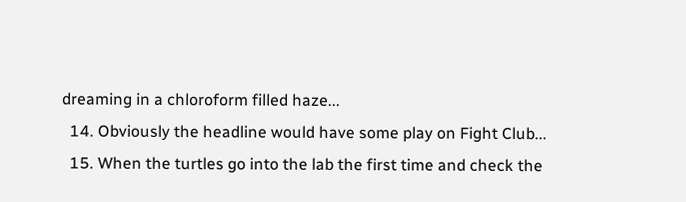dreaming in a chloroform filled haze...
  14. Obviously the headline would have some play on Fight Club...
  15. When the turtles go into the lab the first time and check the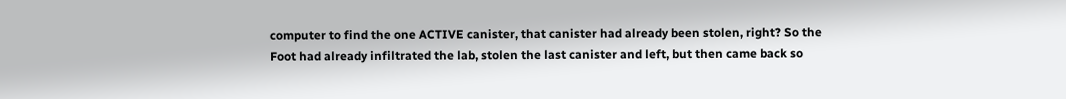computer to find the one ACTIVE canister, that canister had already been stolen, right? So the Foot had already infiltrated the lab, stolen the last canister and left, but then came back so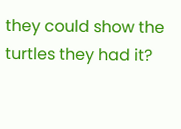they could show the turtles they had it?